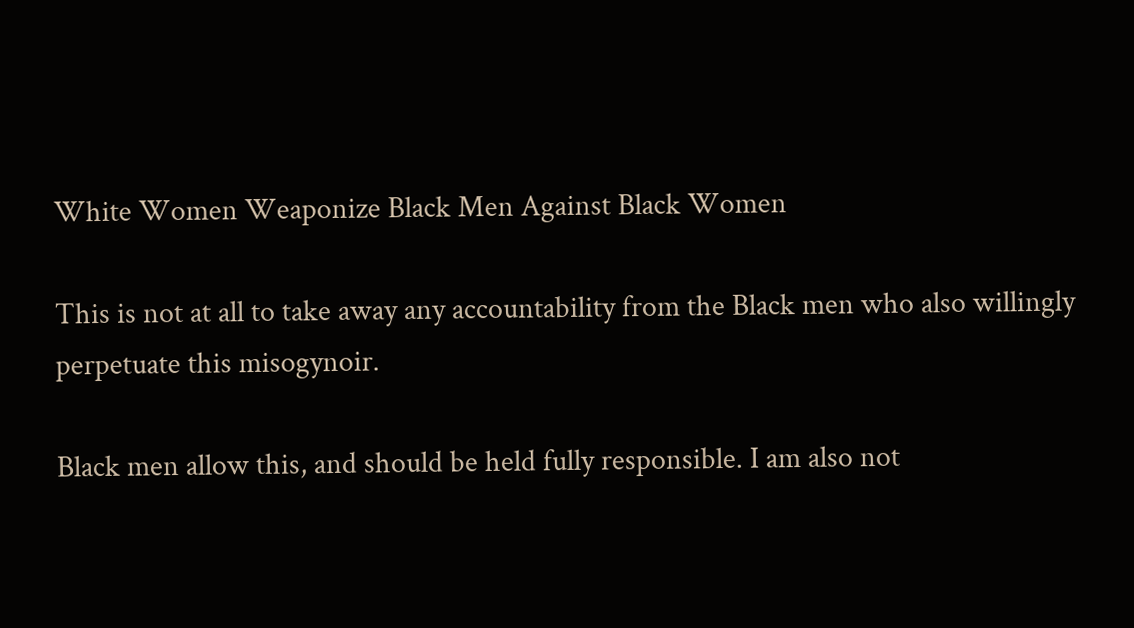White Women Weaponize Black Men Against Black Women

This is not at all to take away any accountability from the Black men who also willingly perpetuate this misogynoir.

Black men allow this, and should be held fully responsible. I am also not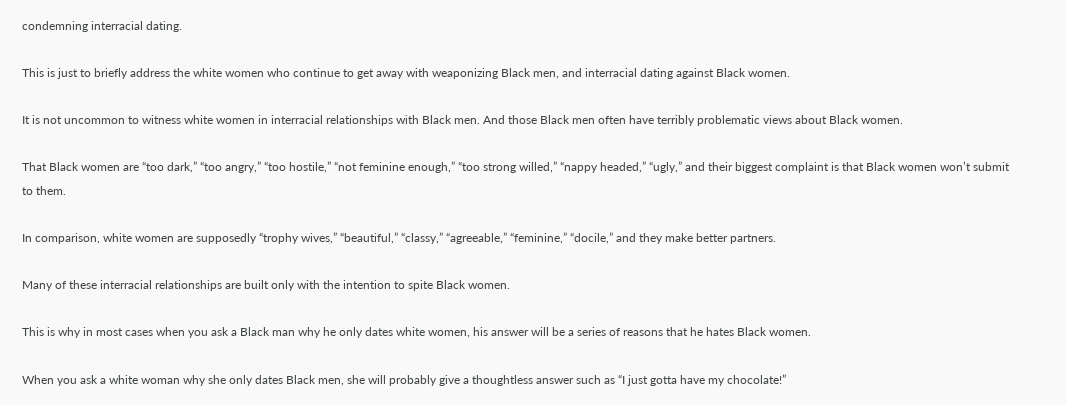condemning interracial dating.

This is just to briefly address the white women who continue to get away with weaponizing Black men, and interracial dating against Black women.

It is not uncommon to witness white women in interracial relationships with Black men. And those Black men often have terribly problematic views about Black women.

That Black women are “too dark,” “too angry,” “too hostile,” “not feminine enough,” “too strong willed,” “nappy headed,” “ugly,” and their biggest complaint is that Black women won’t submit to them.

In comparison, white women are supposedly “trophy wives,” “beautiful,” “classy,” “agreeable,” “feminine,” “docile,” and they make better partners.

Many of these interracial relationships are built only with the intention to spite Black women.

This is why in most cases when you ask a Black man why he only dates white women, his answer will be a series of reasons that he hates Black women.

When you ask a white woman why she only dates Black men, she will probably give a thoughtless answer such as “I just gotta have my chocolate!”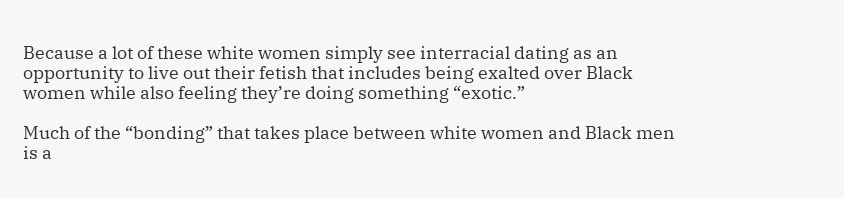Because a lot of these white women simply see interracial dating as an opportunity to live out their fetish that includes being exalted over Black women while also feeling they’re doing something “exotic.”

Much of the “bonding” that takes place between white women and Black men is a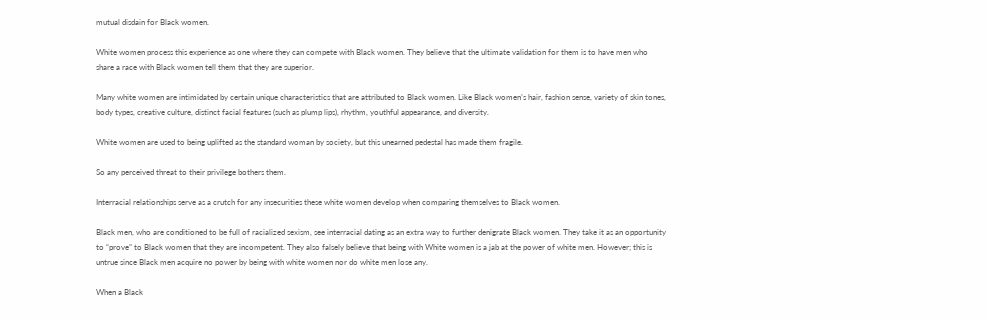mutual disdain for Black women.

White women process this experience as one where they can compete with Black women. They believe that the ultimate validation for them is to have men who share a race with Black women tell them that they are superior.

Many white women are intimidated by certain unique characteristics that are attributed to Black women. Like Black women’s hair, fashion sense, variety of skin tones, body types, creative culture, distinct facial features (such as plump lips), rhythm, youthful appearance, and diversity.

White women are used to being uplifted as the standard woman by society, but this unearned pedestal has made them fragile.

So any perceived threat to their privilege bothers them.

Interracial relationships serve as a crutch for any insecurities these white women develop when comparing themselves to Black women.

Black men, who are conditioned to be full of racialized sexism, see interracial dating as an extra way to further denigrate Black women. They take it as an opportunity to “prove” to Black women that they are incompetent. They also falsely believe that being with White women is a jab at the power of white men. However; this is untrue since Black men acquire no power by being with white women nor do white men lose any.

When a Black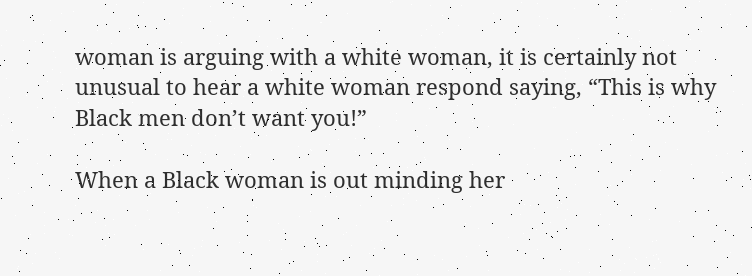woman is arguing with a white woman, it is certainly not unusual to hear a white woman respond saying, “This is why Black men don’t want you!”

When a Black woman is out minding her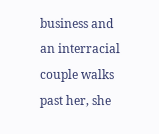business and an interracial couple walks past her, she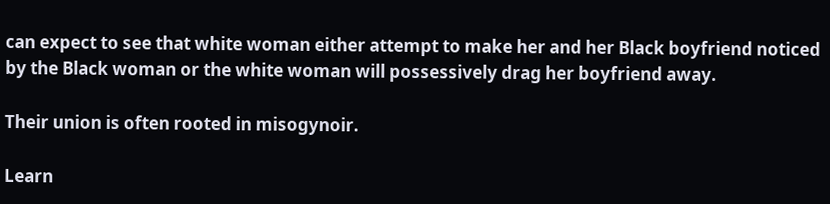can expect to see that white woman either attempt to make her and her Black boyfriend noticed by the Black woman or the white woman will possessively drag her boyfriend away.

Their union is often rooted in misogynoir.

Learn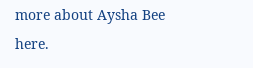more about Aysha Bee here.